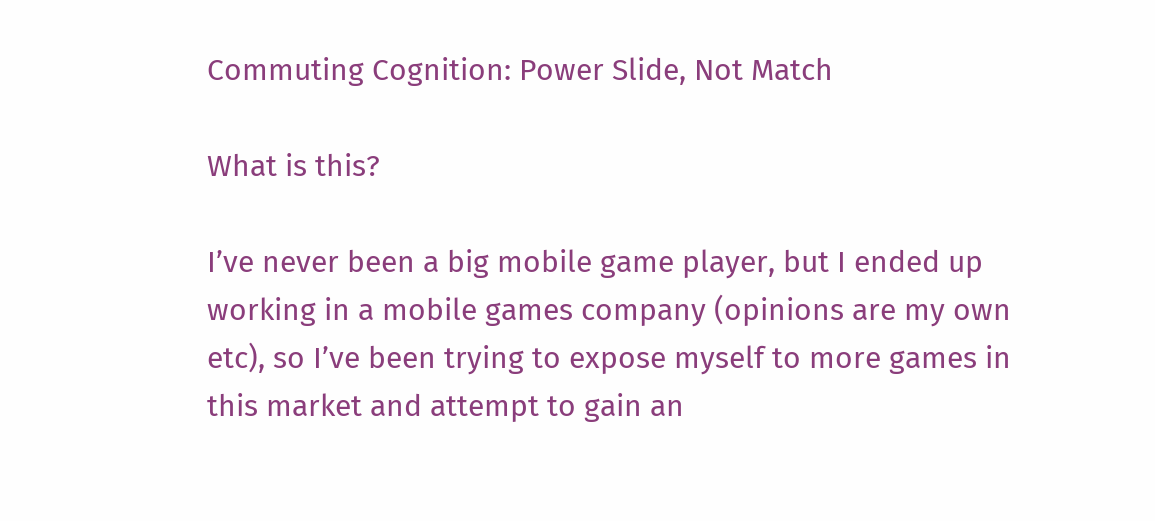Commuting Cognition: Power Slide, Not Match

What is this?

I’ve never been a big mobile game player, but I ended up working in a mobile games company (opinions are my own etc), so I’ve been trying to expose myself to more games in this market and attempt to gain an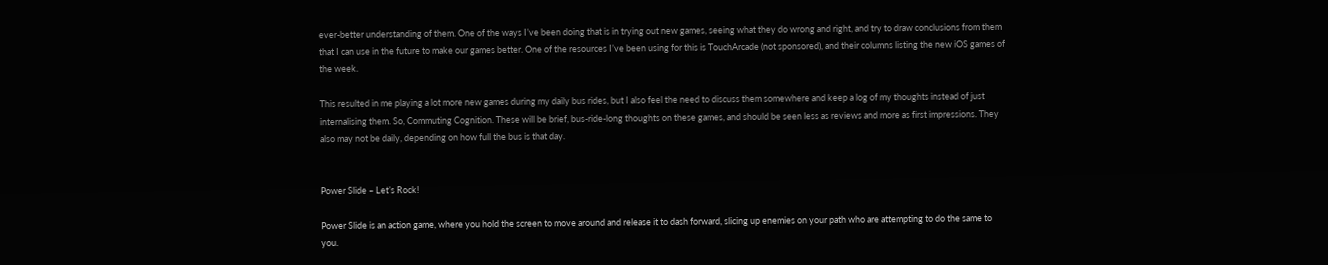ever-better understanding of them. One of the ways I’ve been doing that is in trying out new games, seeing what they do wrong and right, and try to draw conclusions from them that I can use in the future to make our games better. One of the resources I’ve been using for this is TouchArcade (not sponsored), and their columns listing the new iOS games of the week.

This resulted in me playing a lot more new games during my daily bus rides, but I also feel the need to discuss them somewhere and keep a log of my thoughts instead of just internalising them. So, Commuting Cognition. These will be brief, bus-ride-long thoughts on these games, and should be seen less as reviews and more as first impressions. They also may not be daily, depending on how full the bus is that day.


Power Slide – Let’s Rock!

Power Slide is an action game, where you hold the screen to move around and release it to dash forward, slicing up enemies on your path who are attempting to do the same to you.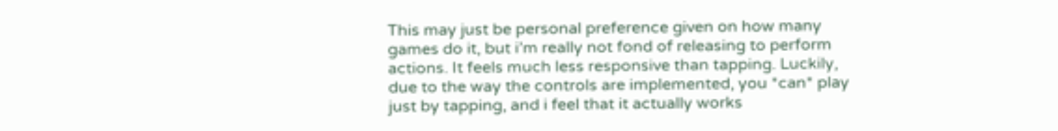This may just be personal preference given on how many games do it, but i’m really not fond of releasing to perform actions. It feels much less responsive than tapping. Luckily, due to the way the controls are implemented, you *can* play just by tapping, and i feel that it actually works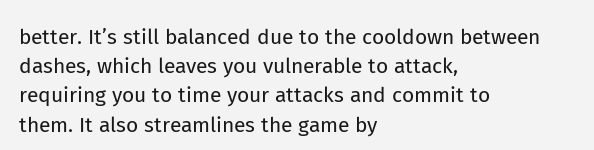better. It’s still balanced due to the cooldown between dashes, which leaves you vulnerable to attack, requiring you to time your attacks and commit to them. It also streamlines the game by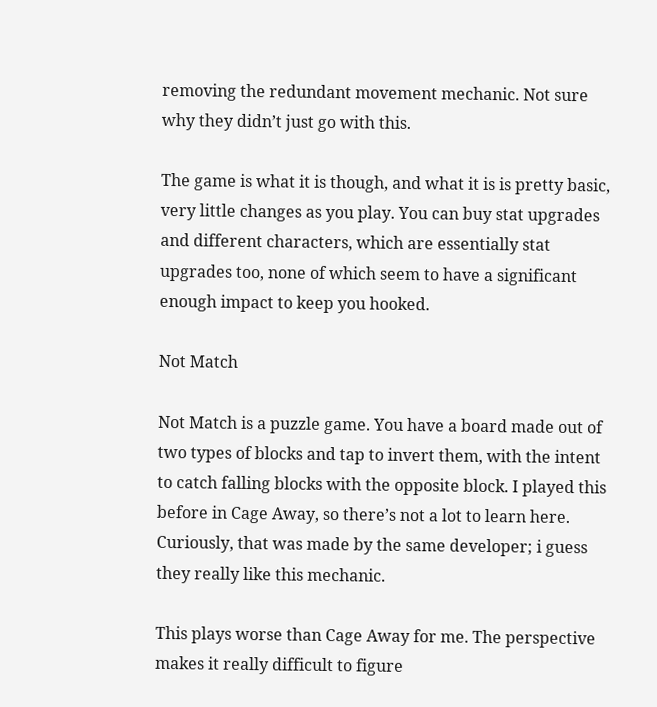removing the redundant movement mechanic. Not sure why they didn’t just go with this.

The game is what it is though, and what it is is pretty basic, very little changes as you play. You can buy stat upgrades and different characters, which are essentially stat upgrades too, none of which seem to have a significant enough impact to keep you hooked.

Not Match

Not Match is a puzzle game. You have a board made out of two types of blocks and tap to invert them, with the intent to catch falling blocks with the opposite block. I played this before in Cage Away, so there’s not a lot to learn here. Curiously, that was made by the same developer; i guess they really like this mechanic.

This plays worse than Cage Away for me. The perspective makes it really difficult to figure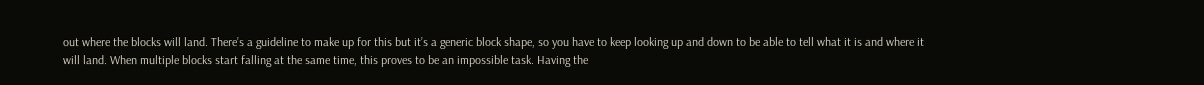out where the blocks will land. There’s a guideline to make up for this but it’s a generic block shape, so you have to keep looking up and down to be able to tell what it is and where it will land. When multiple blocks start falling at the same time, this proves to be an impossible task. Having the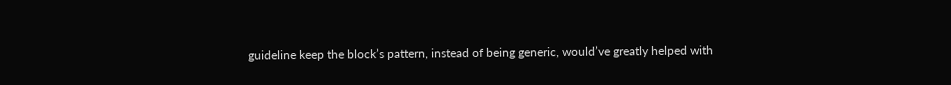guideline keep the block’s pattern, instead of being generic, would’ve greatly helped with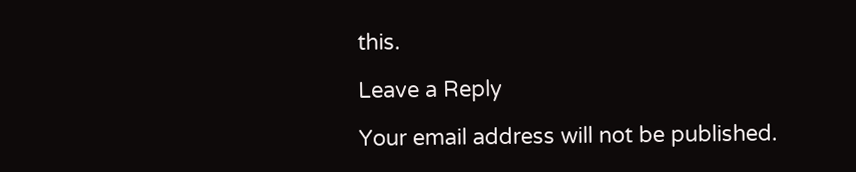this.

Leave a Reply

Your email address will not be published.